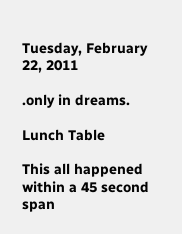Tuesday, February 22, 2011

.only in dreams.

Lunch Table

This all happened within a 45 second span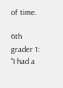of time.

6th grader 1: "I had a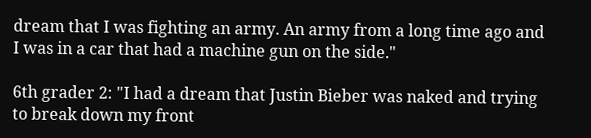dream that I was fighting an army. An army from a long time ago and I was in a car that had a machine gun on the side."

6th grader 2: "I had a dream that Justin Bieber was naked and trying to break down my front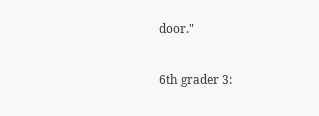door."

6th grader 3: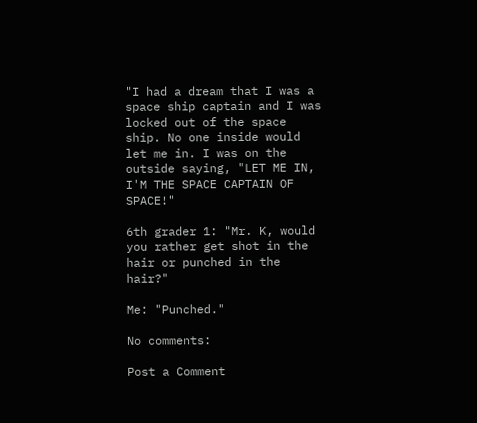"I had a dream that I was a space ship captain and I was locked out of the space ship. No one inside would let me in. I was on the outside saying, "LET ME IN, I'M THE SPACE CAPTAIN OF SPACE!"

6th grader 1: "Mr. K, would you rather get shot in the hair or punched in the hair?"

Me: "Punched."

No comments:

Post a Comment